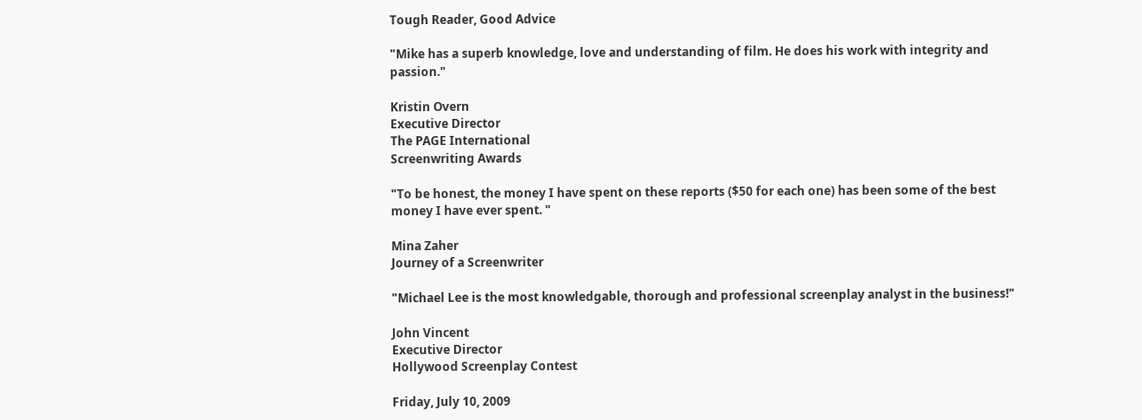Tough Reader, Good Advice

"Mike has a superb knowledge, love and understanding of film. He does his work with integrity and passion."

Kristin Overn
Executive Director
The PAGE International
Screenwriting Awards

"To be honest, the money I have spent on these reports ($50 for each one) has been some of the best money I have ever spent. "

Mina Zaher
Journey of a Screenwriter

"Michael Lee is the most knowledgable, thorough and professional screenplay analyst in the business!"

John Vincent
Executive Director
Hollywood Screenplay Contest

Friday, July 10, 2009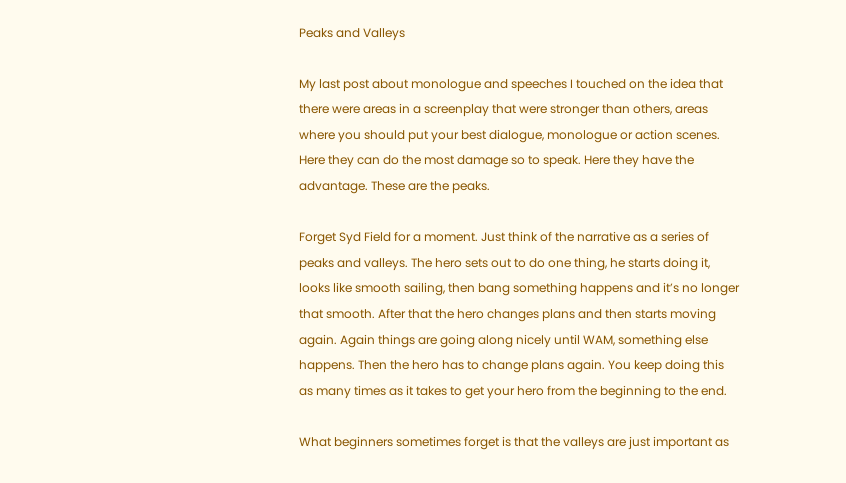Peaks and Valleys

My last post about monologue and speeches I touched on the idea that there were areas in a screenplay that were stronger than others, areas where you should put your best dialogue, monologue or action scenes. Here they can do the most damage so to speak. Here they have the advantage. These are the peaks.

Forget Syd Field for a moment. Just think of the narrative as a series of peaks and valleys. The hero sets out to do one thing, he starts doing it, looks like smooth sailing, then bang something happens and it’s no longer that smooth. After that the hero changes plans and then starts moving again. Again things are going along nicely until WAM, something else happens. Then the hero has to change plans again. You keep doing this as many times as it takes to get your hero from the beginning to the end.

What beginners sometimes forget is that the valleys are just important as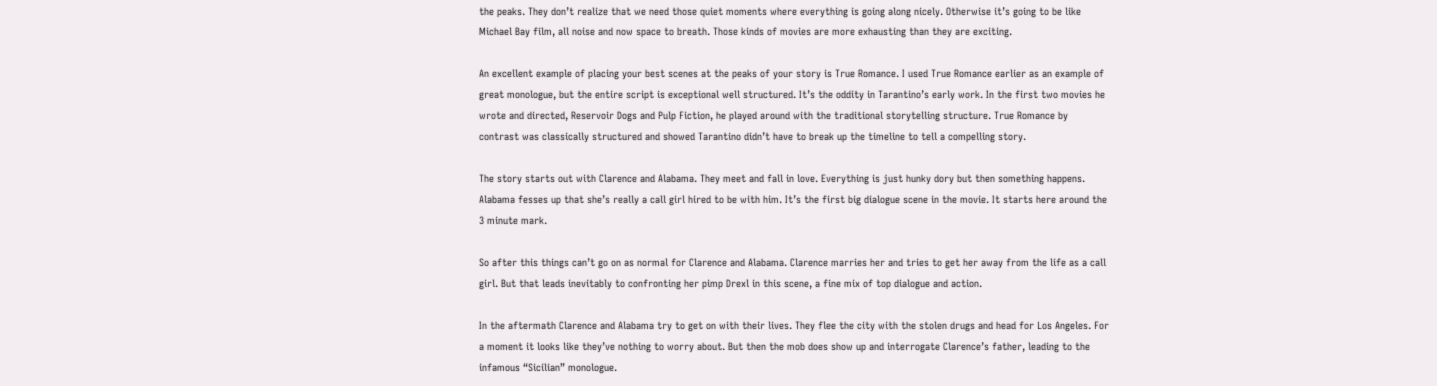the peaks. They don’t realize that we need those quiet moments where everything is going along nicely. Otherwise it’s going to be like Michael Bay film, all noise and now space to breath. Those kinds of movies are more exhausting than they are exciting.

An excellent example of placing your best scenes at the peaks of your story is True Romance. I used True Romance earlier as an example of great monologue, but the entire script is exceptional well structured. It’s the oddity in Tarantino’s early work. In the first two movies he wrote and directed, Reservoir Dogs and Pulp Fiction, he played around with the traditional storytelling structure. True Romance by contrast was classically structured and showed Tarantino didn’t have to break up the timeline to tell a compelling story.

The story starts out with Clarence and Alabama. They meet and fall in love. Everything is just hunky dory but then something happens. Alabama fesses up that she’s really a call girl hired to be with him. It’s the first big dialogue scene in the movie. It starts here around the 3 minute mark.

So after this things can’t go on as normal for Clarence and Alabama. Clarence marries her and tries to get her away from the life as a call girl. But that leads inevitably to confronting her pimp Drexl in this scene, a fine mix of top dialogue and action.

In the aftermath Clarence and Alabama try to get on with their lives. They flee the city with the stolen drugs and head for Los Angeles. For a moment it looks like they’ve nothing to worry about. But then the mob does show up and interrogate Clarence’s father, leading to the infamous “Sicilian” monologue.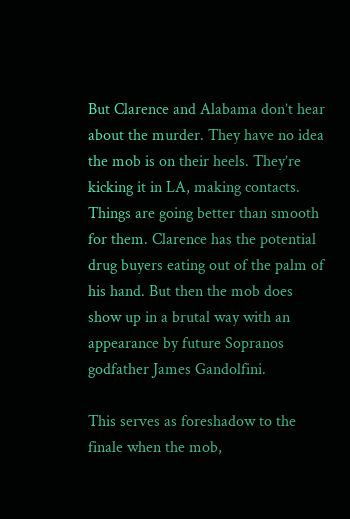But Clarence and Alabama don’t hear about the murder. They have no idea the mob is on their heels. They’re kicking it in LA, making contacts. Things are going better than smooth for them. Clarence has the potential drug buyers eating out of the palm of his hand. But then the mob does show up in a brutal way with an appearance by future Sopranos godfather James Gandolfini.

This serves as foreshadow to the finale when the mob,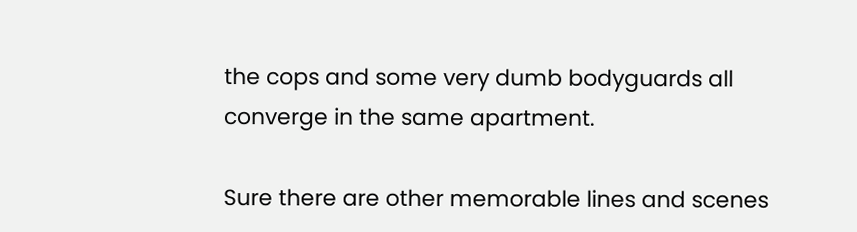the cops and some very dumb bodyguards all converge in the same apartment.

Sure there are other memorable lines and scenes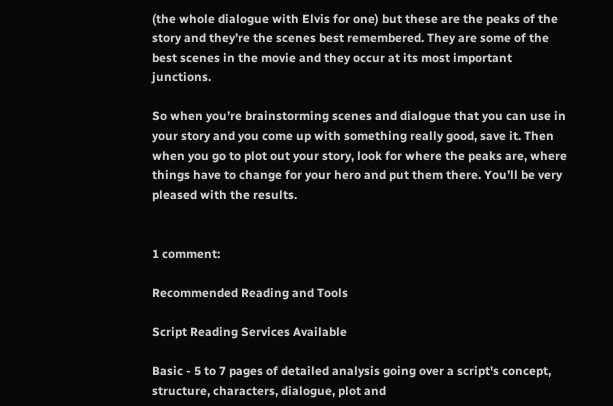(the whole dialogue with Elvis for one) but these are the peaks of the story and they’re the scenes best remembered. They are some of the best scenes in the movie and they occur at its most important junctions.

So when you’re brainstorming scenes and dialogue that you can use in your story and you come up with something really good, save it. Then when you go to plot out your story, look for where the peaks are, where things have to change for your hero and put them there. You’ll be very pleased with the results.


1 comment:

Recommended Reading and Tools

Script Reading Services Available

Basic - 5 to 7 pages of detailed analysis going over a script's concept, structure, characters, dialogue, plot and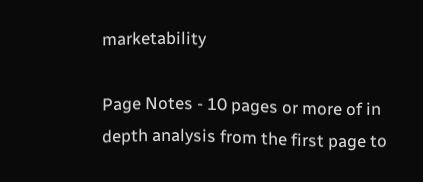marketability

Page Notes - 10 pages or more of in depth analysis from the first page to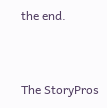the end.


The StoryPros